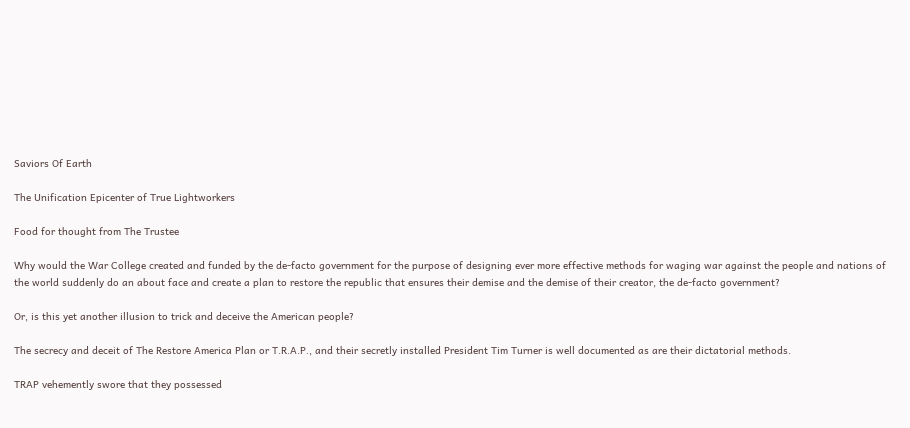Saviors Of Earth

The Unification Epicenter of True Lightworkers

Food for thought from The Trustee

Why would the War College created and funded by the de-facto government for the purpose of designing ever more effective methods for waging war against the people and nations of the world suddenly do an about face and create a plan to restore the republic that ensures their demise and the demise of their creator, the de-facto government?

Or, is this yet another illusion to trick and deceive the American people?

The secrecy and deceit of The Restore America Plan or T.R.A.P., and their secretly installed President Tim Turner is well documented as are their dictatorial methods.

TRAP vehemently swore that they possessed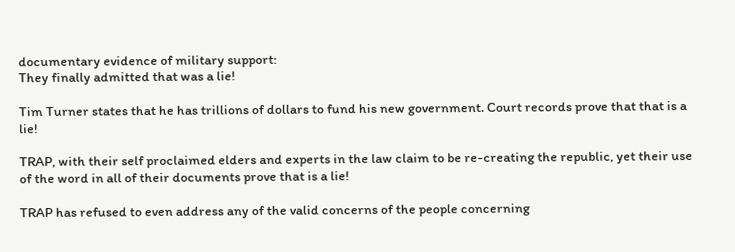documentary evidence of military support:
They finally admitted that was a lie!

Tim Turner states that he has trillions of dollars to fund his new government. Court records prove that that is a lie!

TRAP, with their self proclaimed elders and experts in the law claim to be re-creating the republic, yet their use of the word in all of their documents prove that is a lie!

TRAP has refused to even address any of the valid concerns of the people concerning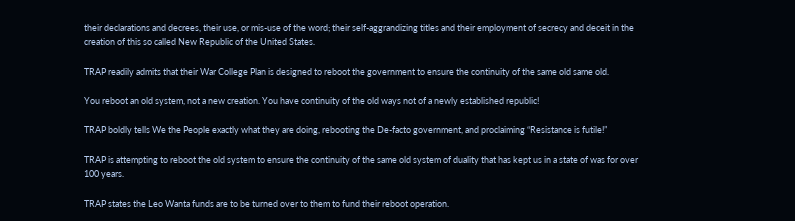their declarations and decrees, their use, or mis-use of the word; their self-aggrandizing titles and their employment of secrecy and deceit in the creation of this so called New Republic of the United States.

TRAP readily admits that their War College Plan is designed to reboot the government to ensure the continuity of the same old same old.

You reboot an old system, not a new creation. You have continuity of the old ways not of a newly established republic!

TRAP boldly tells We the People exactly what they are doing, rebooting the De-facto government, and proclaiming “Resistance is futile!”

TRAP is attempting to reboot the old system to ensure the continuity of the same old system of duality that has kept us in a state of was for over 100 years.

TRAP states the Leo Wanta funds are to be turned over to them to fund their reboot operation.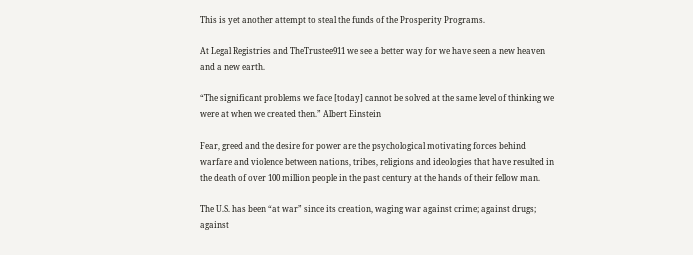This is yet another attempt to steal the funds of the Prosperity Programs.

At Legal Registries and TheTrustee911 we see a better way for we have seen a new heaven and a new earth.

“The significant problems we face [today] cannot be solved at the same level of thinking we were at when we created then.” Albert Einstein

Fear, greed and the desire for power are the psychological motivating forces behind warfare and violence between nations, tribes, religions and ideologies that have resulted in the death of over 100 million people in the past century at the hands of their fellow man.

The U.S. has been “at war” since its creation, waging war against crime; against drugs; against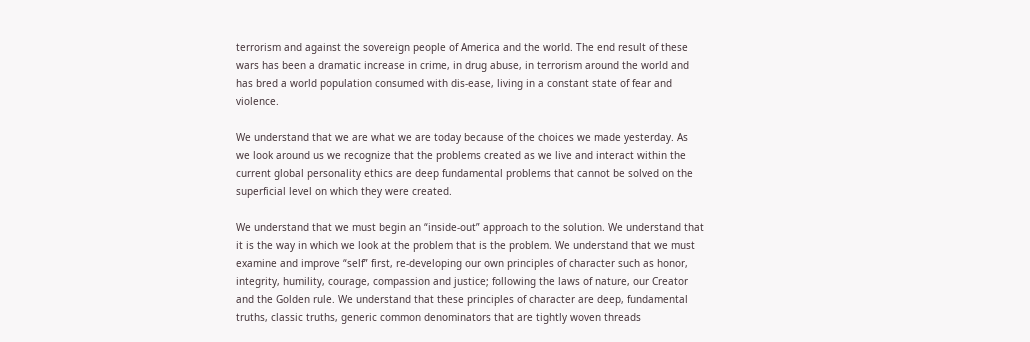terrorism and against the sovereign people of America and the world. The end result of these wars has been a dramatic increase in crime, in drug abuse, in terrorism around the world and has bred a world population consumed with dis-ease, living in a constant state of fear and violence.

We understand that we are what we are today because of the choices we made yesterday. As we look around us we recognize that the problems created as we live and interact within the current global personality ethics are deep fundamental problems that cannot be solved on the superficial level on which they were created.

We understand that we must begin an “inside-out” approach to the solution. We understand that it is the way in which we look at the problem that is the problem. We understand that we must examine and improve “self” first, re-developing our own principles of character such as honor, integrity, humility, courage, compassion and justice; following the laws of nature, our Creator and the Golden rule. We understand that these principles of character are deep, fundamental truths, classic truths, generic common denominators that are tightly woven threads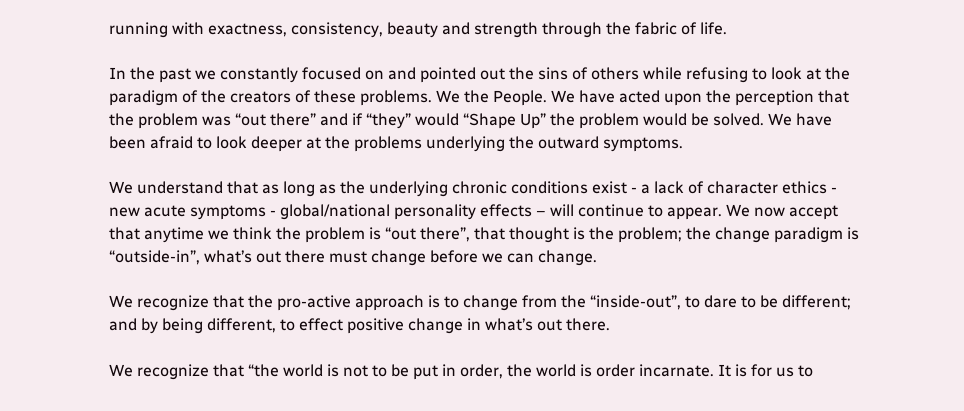running with exactness, consistency, beauty and strength through the fabric of life.

In the past we constantly focused on and pointed out the sins of others while refusing to look at the paradigm of the creators of these problems. We the People. We have acted upon the perception that the problem was “out there” and if “they” would “Shape Up” the problem would be solved. We have been afraid to look deeper at the problems underlying the outward symptoms.

We understand that as long as the underlying chronic conditions exist - a lack of character ethics - new acute symptoms - global/national personality effects – will continue to appear. We now accept that anytime we think the problem is “out there”, that thought is the problem; the change paradigm is “outside-in”, what’s out there must change before we can change.

We recognize that the pro-active approach is to change from the “inside-out”, to dare to be different; and by being different, to effect positive change in what’s out there.

We recognize that “the world is not to be put in order, the world is order incarnate. It is for us to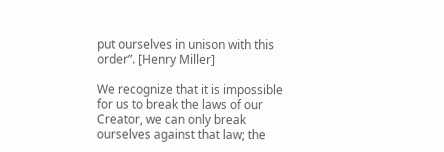put ourselves in unison with this order”. [Henry Miller]

We recognize that it is impossible for us to break the laws of our Creator, we can only break ourselves against that law; the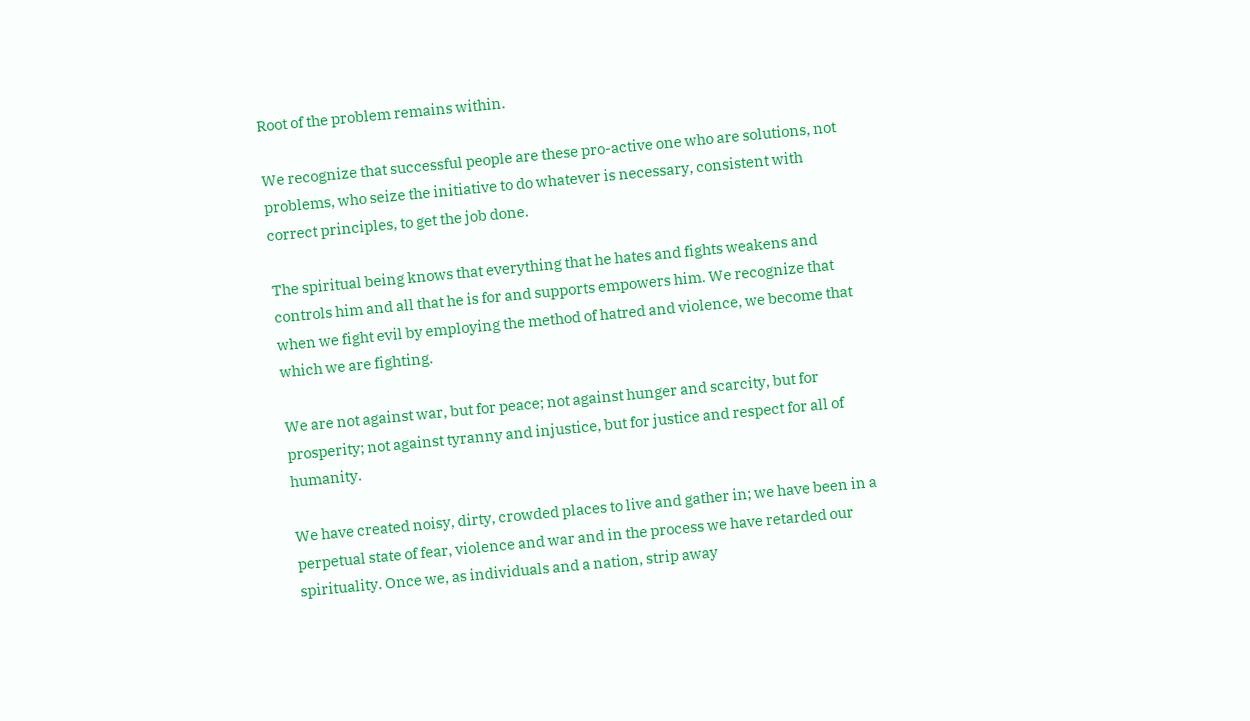Root of the problem remains within.

We recognize that successful people are these pro-active one who are solutions, not problems, who seize the initiative to do whatever is necessary, consistent with correct principles, to get the job done.

The spiritual being knows that everything that he hates and fights weakens and controls him and all that he is for and supports empowers him. We recognize that when we fight evil by employing the method of hatred and violence, we become that which we are fighting.

We are not against war, but for peace; not against hunger and scarcity, but for prosperity; not against tyranny and injustice, but for justice and respect for all of humanity.

We have created noisy, dirty, crowded places to live and gather in; we have been in a perpetual state of fear, violence and war and in the process we have retarded our spirituality. Once we, as individuals and a nation, strip away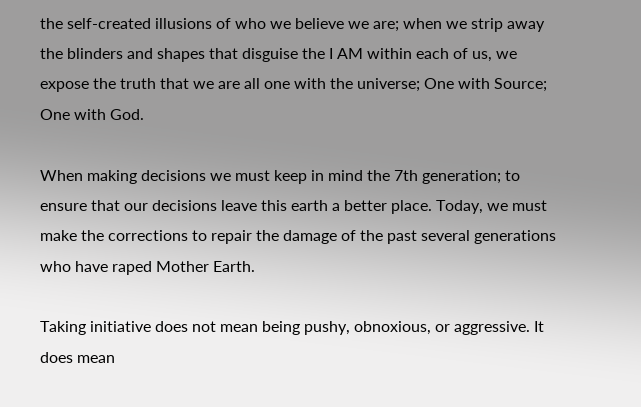the self-created illusions of who we believe we are; when we strip away the blinders and shapes that disguise the I AM within each of us, we expose the truth that we are all one with the universe; One with Source; One with God.

When making decisions we must keep in mind the 7th generation; to ensure that our decisions leave this earth a better place. Today, we must make the corrections to repair the damage of the past several generations who have raped Mother Earth.

Taking initiative does not mean being pushy, obnoxious, or aggressive. It does mean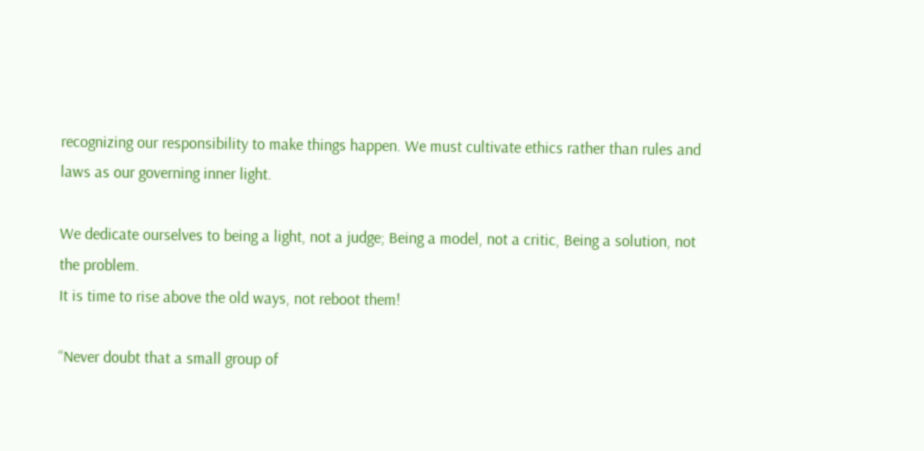recognizing our responsibility to make things happen. We must cultivate ethics rather than rules and laws as our governing inner light.

We dedicate ourselves to being a light, not a judge; Being a model, not a critic, Being a solution, not the problem.
It is time to rise above the old ways, not reboot them!

“Never doubt that a small group of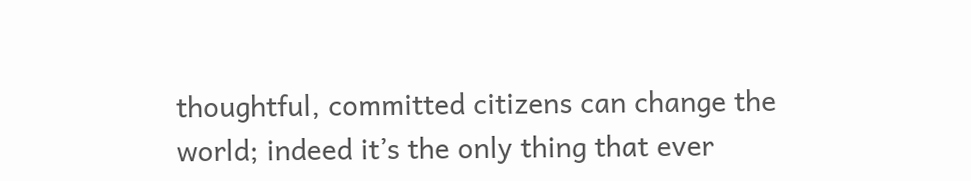thoughtful, committed citizens can change the world; indeed it’s the only thing that ever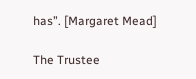has”. [Margaret Mead]

The Trustee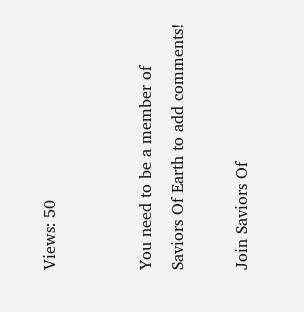Views: 50


You need to be a member of Saviors Of Earth to add comments!

Join Saviors Of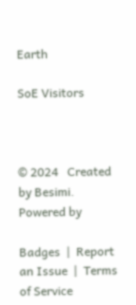Earth

SoE Visitors



© 2024   Created by Besimi.   Powered by

Badges  |  Report an Issue  |  Terms of Service